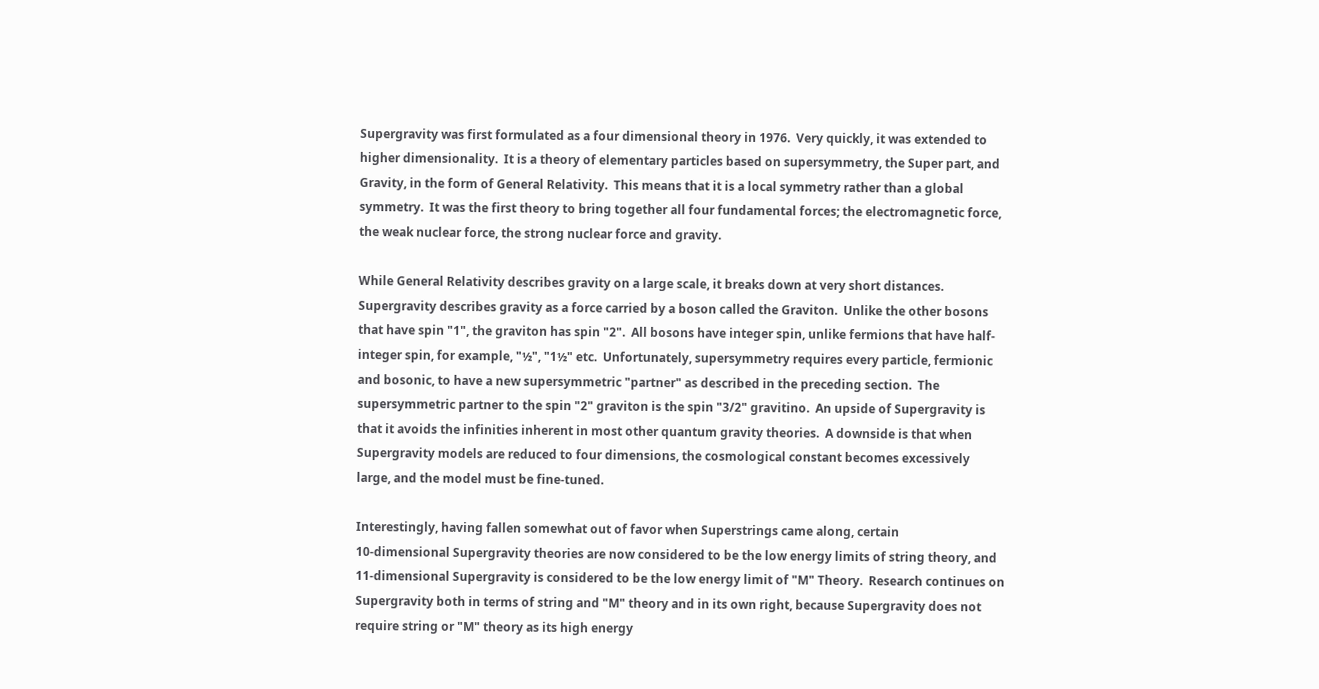Supergravity was first formulated as a four dimensional theory in 1976.  Very quickly, it was extended to higher dimensionality.  It is a theory of elementary particles based on supersymmetry, the Super part, and Gravity, in the form of General Relativity.  This means that it is a local symmetry rather than a global symmetry.  It was the first theory to bring together all four fundamental forces; the electromagnetic force, the weak nuclear force, the strong nuclear force and gravity.

While General Relativity describes gravity on a large scale, it breaks down at very short distances.  Supergravity describes gravity as a force carried by a boson called the Graviton.  Unlike the other bosons that have spin "1", the graviton has spin "2".  All bosons have integer spin, unlike fermions that have half-integer spin, for example, "½", "1½" etc.  Unfortunately, supersymmetry requires every particle, fermionic and bosonic, to have a new supersymmetric "partner" as described in the preceding section.  The supersymmetric partner to the spin "2" graviton is the spin "3/2" gravitino.  An upside of Supergravity is that it avoids the infinities inherent in most other quantum gravity theories.  A downside is that when Supergravity models are reduced to four dimensions, the cosmological constant becomes excessively large, and the model must be fine-tuned.

Interestingly, having fallen somewhat out of favor when Superstrings came along, certain
10-dimensional Supergravity theories are now considered to be the low energy limits of string theory, and 11-dimensional Supergravity is considered to be the low energy limit of "M" Theory.  Research continues on Supergravity both in terms of string and "M" theory and in its own right, because Supergravity does not require string or "M" theory as its high energy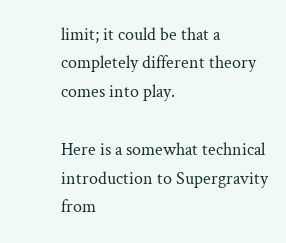limit; it could be that a completely different theory comes into play.

Here is a somewhat technical introduction to Supergravity from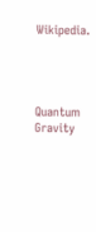Wikipedia.




Quantum Gravity